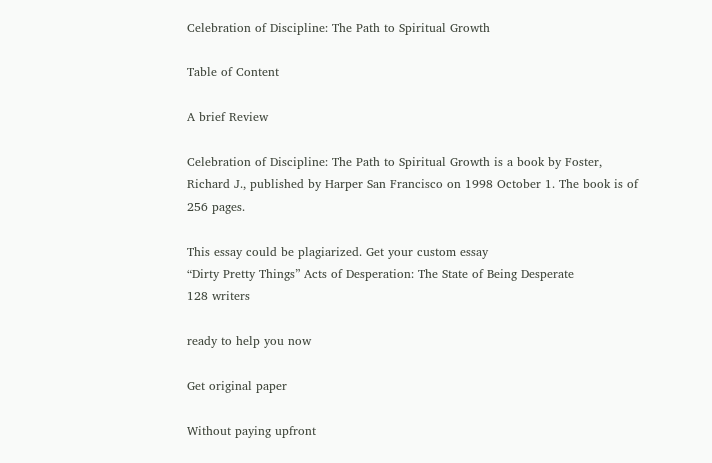Celebration of Discipline: The Path to Spiritual Growth

Table of Content

A brief Review

Celebration of Discipline: The Path to Spiritual Growth is a book by Foster, Richard J., published by Harper San Francisco on 1998 October 1. The book is of 256 pages.

This essay could be plagiarized. Get your custom essay
“Dirty Pretty Things” Acts of Desperation: The State of Being Desperate
128 writers

ready to help you now

Get original paper

Without paying upfront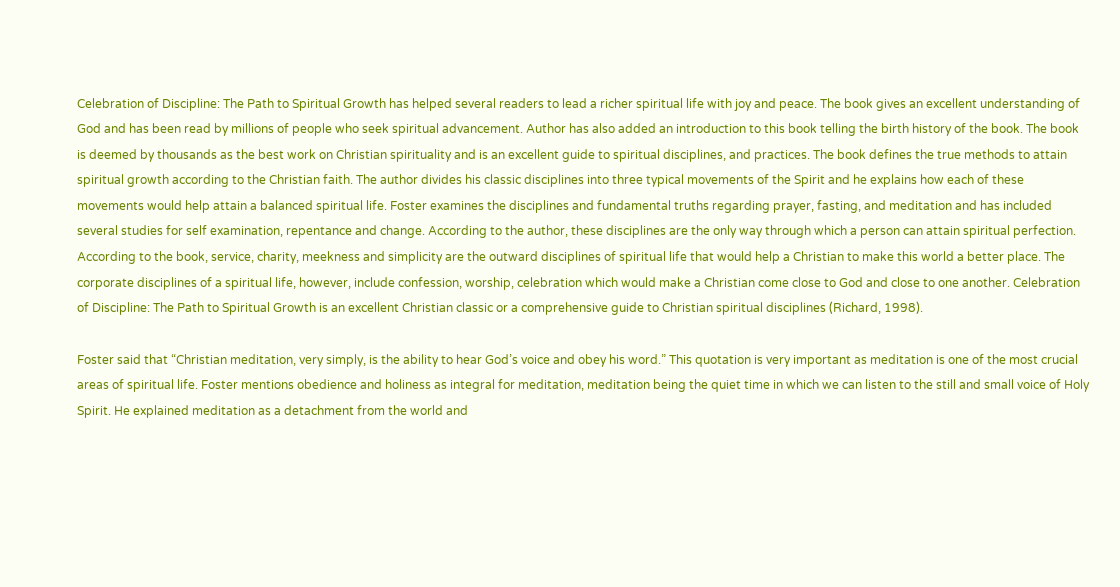Celebration of Discipline: The Path to Spiritual Growth has helped several readers to lead a richer spiritual life with joy and peace. The book gives an excellent understanding of God and has been read by millions of people who seek spiritual advancement. Author has also added an introduction to this book telling the birth history of the book. The book is deemed by thousands as the best work on Christian spirituality and is an excellent guide to spiritual disciplines, and practices. The book defines the true methods to attain spiritual growth according to the Christian faith. The author divides his classic disciplines into three typical movements of the Spirit and he explains how each of these movements would help attain a balanced spiritual life. Foster examines the disciplines and fundamental truths regarding prayer, fasting, and meditation and has included several studies for self examination, repentance and change. According to the author, these disciplines are the only way through which a person can attain spiritual perfection. According to the book, service, charity, meekness and simplicity are the outward disciplines of spiritual life that would help a Christian to make this world a better place. The corporate disciplines of a spiritual life, however, include confession, worship, celebration which would make a Christian come close to God and close to one another. Celebration of Discipline: The Path to Spiritual Growth is an excellent Christian classic or a comprehensive guide to Christian spiritual disciplines (Richard, 1998).

Foster said that “Christian meditation, very simply, is the ability to hear God’s voice and obey his word.” This quotation is very important as meditation is one of the most crucial areas of spiritual life. Foster mentions obedience and holiness as integral for meditation, meditation being the quiet time in which we can listen to the still and small voice of Holy Spirit. He explained meditation as a detachment from the world and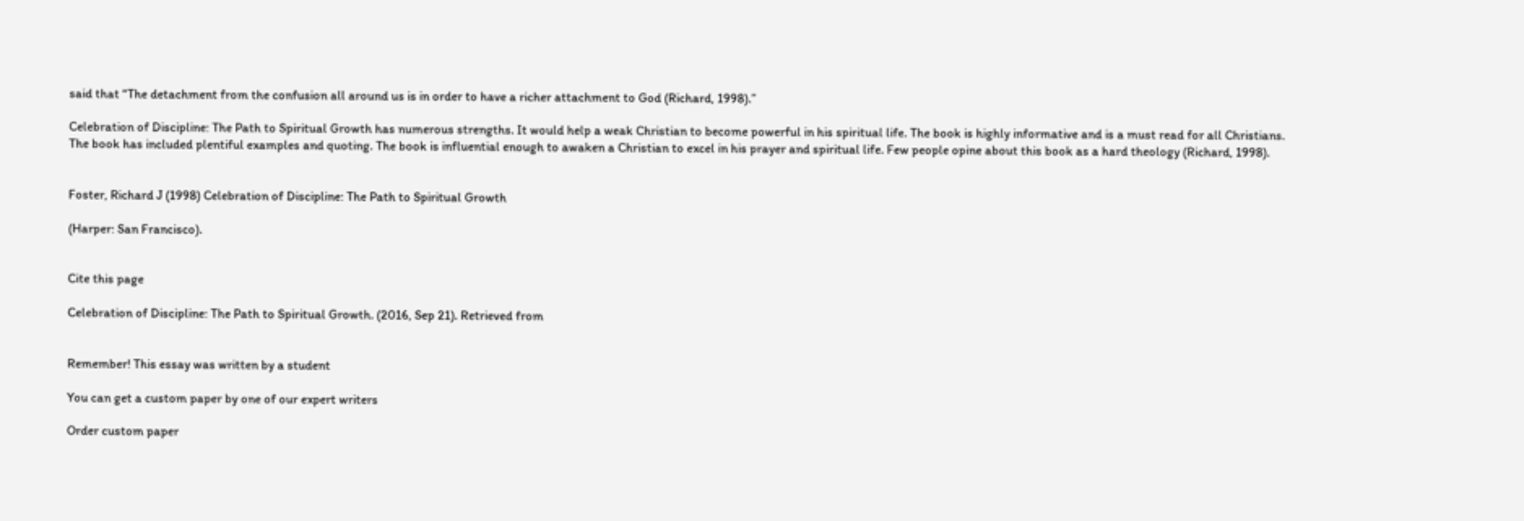said that “The detachment from the confusion all around us is in order to have a richer attachment to God (Richard, 1998).”

Celebration of Discipline: The Path to Spiritual Growth has numerous strengths. It would help a weak Christian to become powerful in his spiritual life. The book is highly informative and is a must read for all Christians. The book has included plentiful examples and quoting. The book is influential enough to awaken a Christian to excel in his prayer and spiritual life. Few people opine about this book as a hard theology (Richard, 1998).


Foster, Richard J (1998) Celebration of Discipline: The Path to Spiritual Growth

(Harper: San Francisco).


Cite this page

Celebration of Discipline: The Path to Spiritual Growth. (2016, Sep 21). Retrieved from


Remember! This essay was written by a student

You can get a custom paper by one of our expert writers

Order custom paper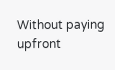Without paying upfront